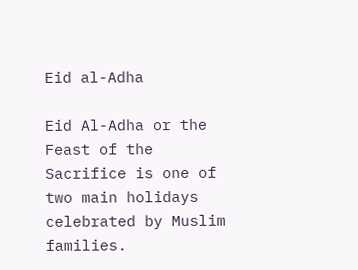Eid al-Adha

Eid Al-Adha or the Feast of the Sacrifice is one of two main holidays celebrated by Muslim families.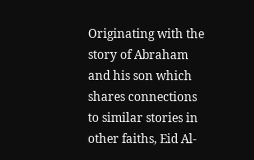Originating with the story of Abraham and his son which shares connections to similar stories in other faiths, Eid Al-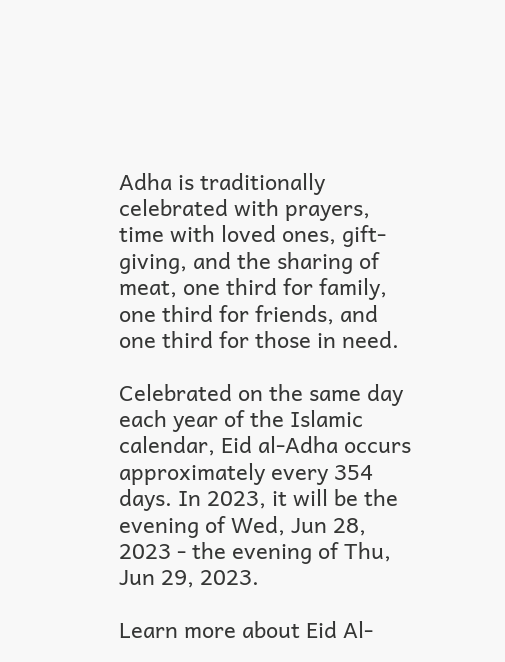Adha is traditionally celebrated with prayers, time with loved ones, gift-giving, and the sharing of meat, one third for family, one third for friends, and one third for those in need.

Celebrated on the same day each year of the Islamic calendar, Eid al-Adha occurs approximately every 354 days. In 2023, it will be the evening of Wed, Jun 28, 2023 - the evening of Thu, Jun 29, 2023.

Learn more about Eid Al-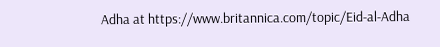Adha at https://www.britannica.com/topic/Eid-al-Adha